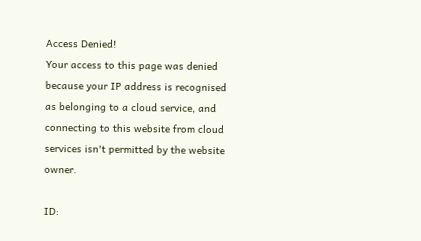Access Denied!
Your access to this page was denied because your IP address is recognised as belonging to a cloud service, and connecting to this website from cloud services isn't permitted by the website owner.

ID: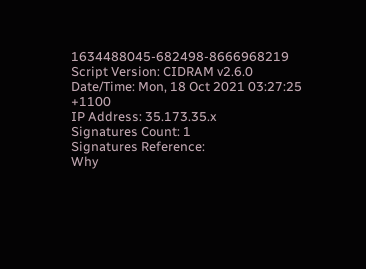1634488045-682498-8666968219
Script Version: CIDRAM v2.6.0
Date/Time: Mon, 18 Oct 2021 03:27:25 +1100
IP Address: 35.173.35.x
Signatures Count: 1
Signatures Reference:
Why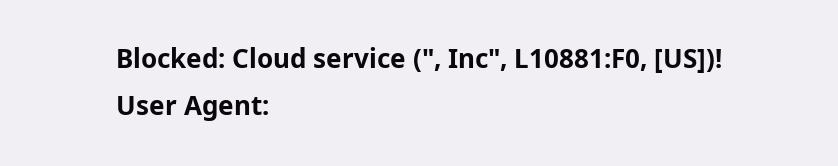Blocked: Cloud service (", Inc", L10881:F0, [US])!
User Agent: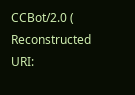CCBot/2.0 (
Reconstructed URI: